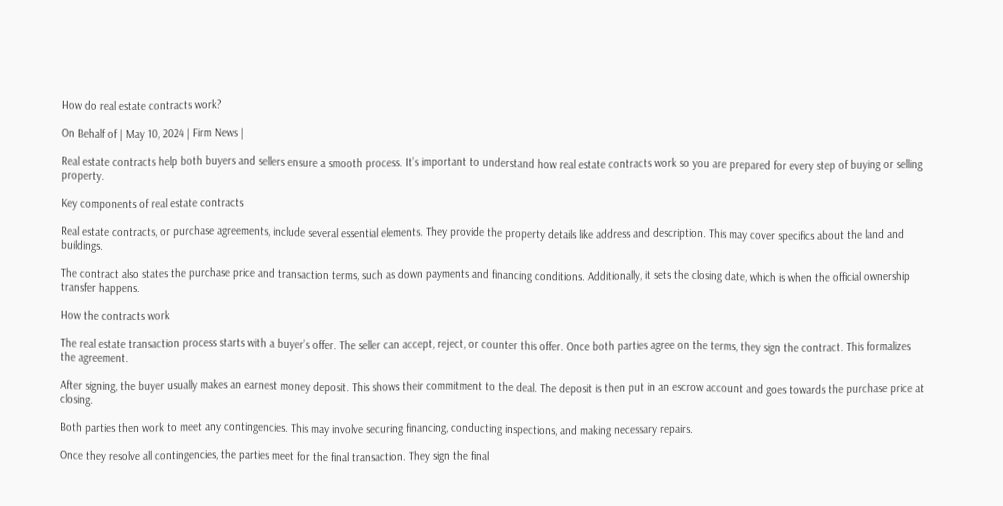How do real estate contracts work?

On Behalf of | May 10, 2024 | Firm News |

Real estate contracts help both buyers and sellers ensure a smooth process. It’s important to understand how real estate contracts work so you are prepared for every step of buying or selling property.

Key components of real estate contracts

Real estate contracts, or purchase agreements, include several essential elements. They provide the property details like address and description. This may cover specifics about the land and buildings.

The contract also states the purchase price and transaction terms, such as down payments and financing conditions. Additionally, it sets the closing date, which is when the official ownership transfer happens.

How the contracts work

The real estate transaction process starts with a buyer’s offer. The seller can accept, reject, or counter this offer. Once both parties agree on the terms, they sign the contract. This formalizes the agreement.

After signing, the buyer usually makes an earnest money deposit. This shows their commitment to the deal. The deposit is then put in an escrow account and goes towards the purchase price at closing.

Both parties then work to meet any contingencies. This may involve securing financing, conducting inspections, and making necessary repairs.

Once they resolve all contingencies, the parties meet for the final transaction. They sign the final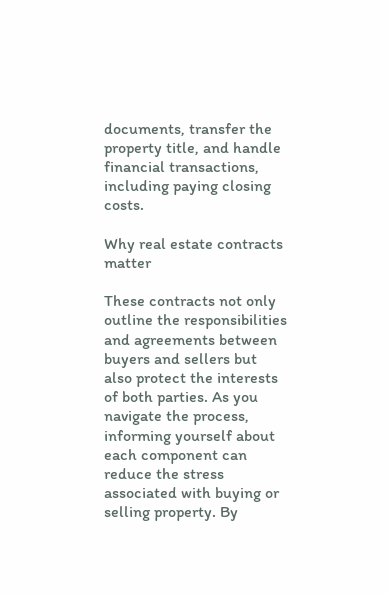documents, transfer the property title, and handle financial transactions, including paying closing costs.

Why real estate contracts matter

These contracts not only outline the responsibilities and agreements between buyers and sellers but also protect the interests of both parties. As you navigate the process, informing yourself about each component can reduce the stress associated with buying or selling property. By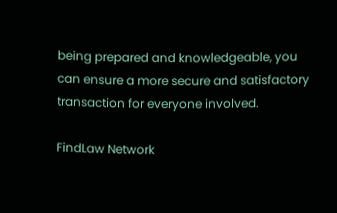being prepared and knowledgeable, you can ensure a more secure and satisfactory transaction for everyone involved.

FindLaw Network